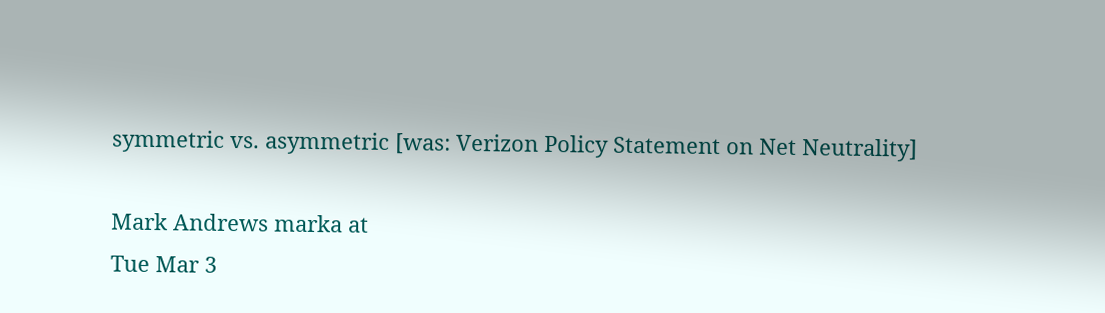symmetric vs. asymmetric [was: Verizon Policy Statement on Net Neutrality]

Mark Andrews marka at
Tue Mar 3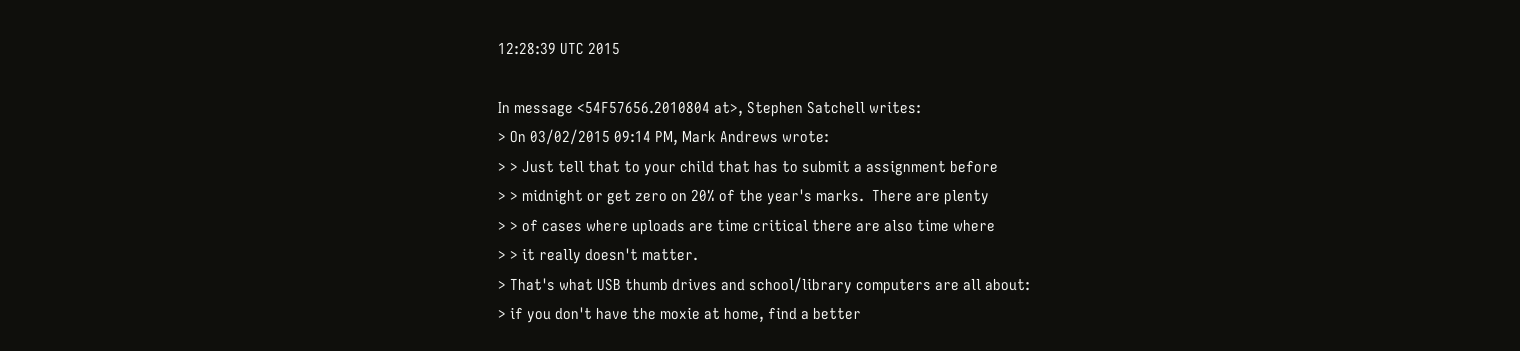12:28:39 UTC 2015

In message <54F57656.2010804 at>, Stephen Satchell writes:
> On 03/02/2015 09:14 PM, Mark Andrews wrote:
> > Just tell that to your child that has to submit a assignment before
> > midnight or get zero on 20% of the year's marks.  There are plenty
> > of cases where uploads are time critical there are also time where
> > it really doesn't matter.
> That's what USB thumb drives and school/library computers are all about:
> if you don't have the moxie at home, find a better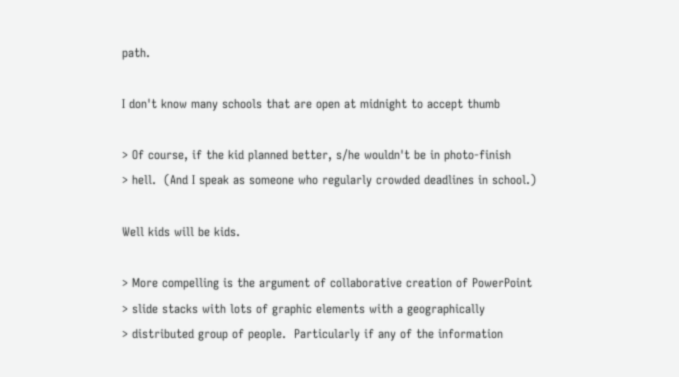path.

I don't know many schools that are open at midnight to accept thumb

> Of course, if the kid planned better, s/he wouldn't be in photo-finish
> hell.  (And I speak as someone who regularly crowded deadlines in school.)

Well kids will be kids.

> More compelling is the argument of collaborative creation of PowerPoint
> slide stacks with lots of graphic elements with a geographically
> distributed group of people.  Particularly if any of the information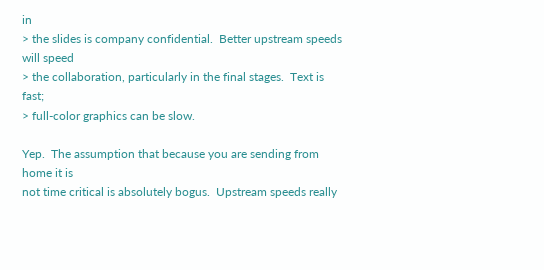in
> the slides is company confidential.  Better upstream speeds will speed
> the collaboration, particularly in the final stages.  Text is fast;
> full-color graphics can be slow.

Yep.  The assumption that because you are sending from home it is
not time critical is absolutely bogus.  Upstream speeds really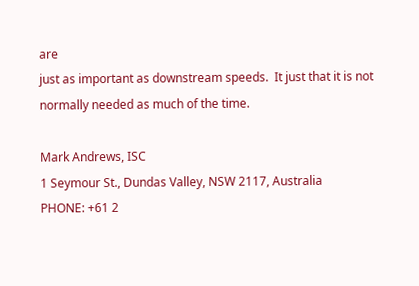are
just as important as downstream speeds.  It just that it is not
normally needed as much of the time.

Mark Andrews, ISC
1 Seymour St., Dundas Valley, NSW 2117, Australia
PHONE: +61 2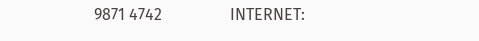9871 4742                 INTERNET: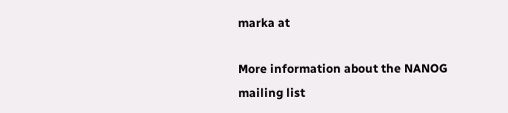marka at

More information about the NANOG mailing list